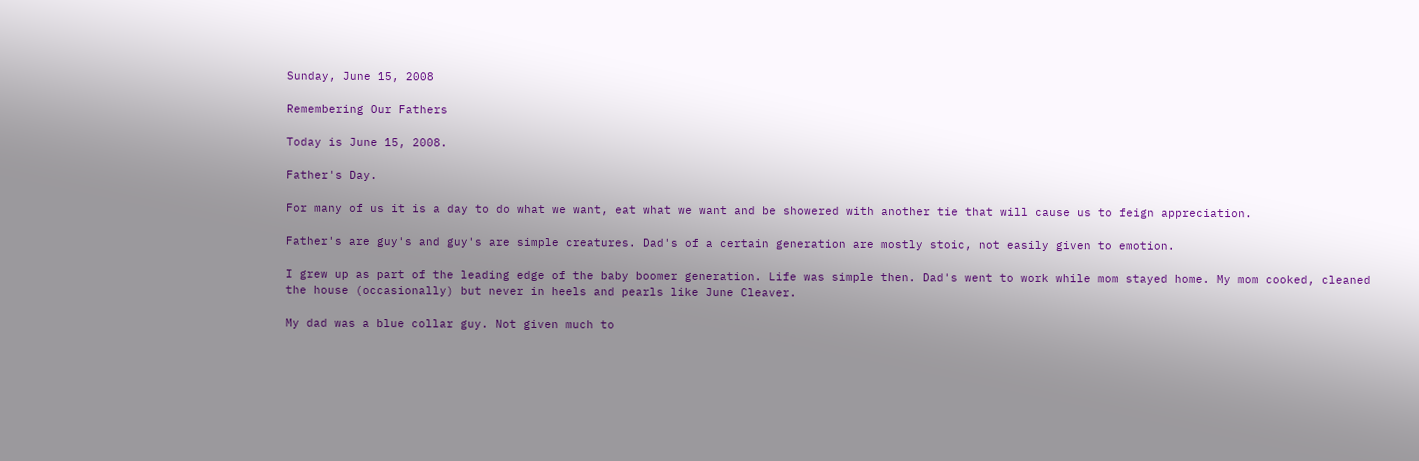Sunday, June 15, 2008

Remembering Our Fathers

Today is June 15, 2008.

Father's Day.

For many of us it is a day to do what we want, eat what we want and be showered with another tie that will cause us to feign appreciation.

Father's are guy's and guy's are simple creatures. Dad's of a certain generation are mostly stoic, not easily given to emotion.

I grew up as part of the leading edge of the baby boomer generation. Life was simple then. Dad's went to work while mom stayed home. My mom cooked, cleaned the house (occasionally) but never in heels and pearls like June Cleaver.

My dad was a blue collar guy. Not given much to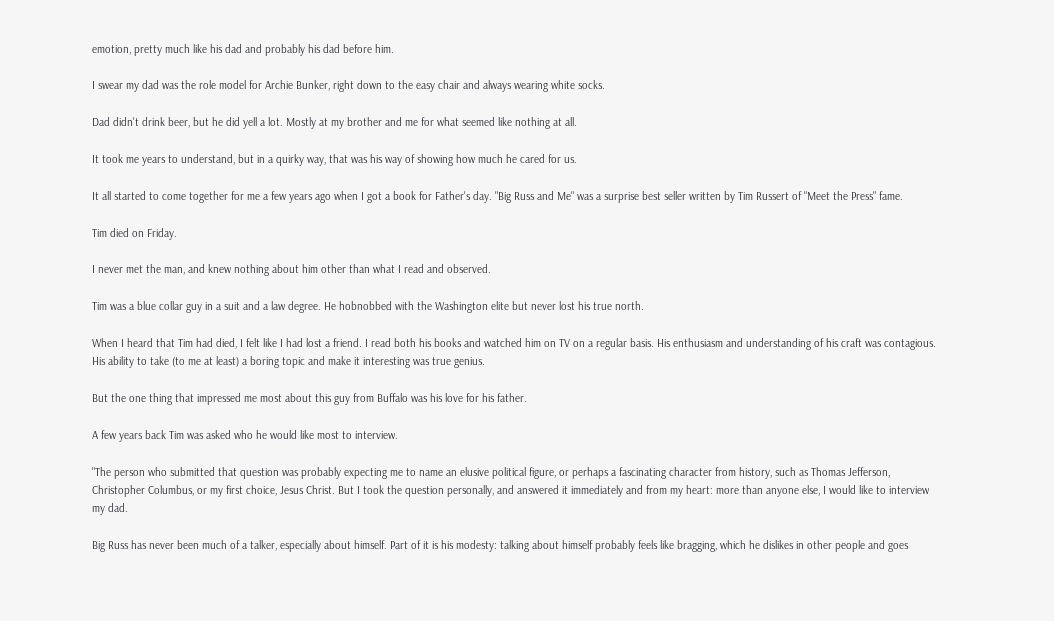emotion, pretty much like his dad and probably his dad before him.

I swear my dad was the role model for Archie Bunker, right down to the easy chair and always wearing white socks.

Dad didn't drink beer, but he did yell a lot. Mostly at my brother and me for what seemed like nothing at all.

It took me years to understand, but in a quirky way, that was his way of showing how much he cared for us.

It all started to come together for me a few years ago when I got a book for Father's day. "Big Russ and Me" was a surprise best seller written by Tim Russert of "Meet the Press" fame.

Tim died on Friday.

I never met the man, and knew nothing about him other than what I read and observed.

Tim was a blue collar guy in a suit and a law degree. He hobnobbed with the Washington elite but never lost his true north.

When I heard that Tim had died, I felt like I had lost a friend. I read both his books and watched him on TV on a regular basis. His enthusiasm and understanding of his craft was contagious. His ability to take (to me at least) a boring topic and make it interesting was true genius.

But the one thing that impressed me most about this guy from Buffalo was his love for his father.

A few years back Tim was asked who he would like most to interview.

"The person who submitted that question was probably expecting me to name an elusive political figure, or perhaps a fascinating character from history, such as Thomas Jefferson, Christopher Columbus, or my first choice, Jesus Christ. But I took the question personally, and answered it immediately and from my heart: more than anyone else, I would like to interview my dad.

Big Russ has never been much of a talker, especially about himself. Part of it is his modesty: talking about himself probably feels like bragging, which he dislikes in other people and goes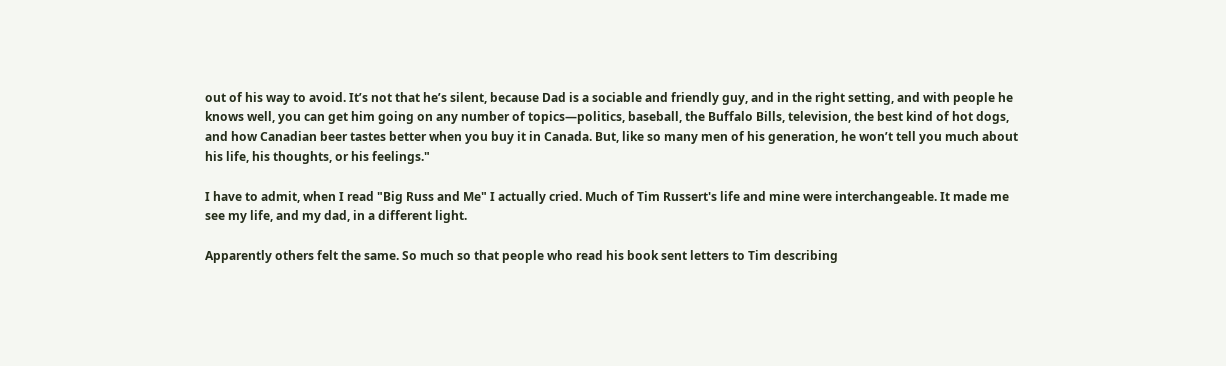out of his way to avoid. It’s not that he’s silent, because Dad is a sociable and friendly guy, and in the right setting, and with people he knows well, you can get him going on any number of topics—politics, baseball, the Buffalo Bills, television, the best kind of hot dogs, and how Canadian beer tastes better when you buy it in Canada. But, like so many men of his generation, he won’t tell you much about his life, his thoughts, or his feelings."

I have to admit, when I read "Big Russ and Me" I actually cried. Much of Tim Russert's life and mine were interchangeable. It made me see my life, and my dad, in a different light.

Apparently others felt the same. So much so that people who read his book sent letters to Tim describing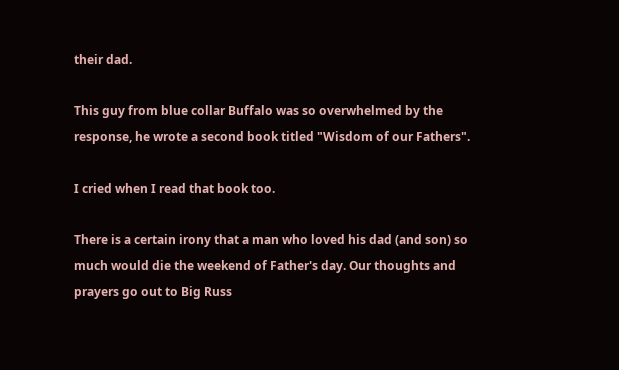their dad.

This guy from blue collar Buffalo was so overwhelmed by the response, he wrote a second book titled "Wisdom of our Fathers".

I cried when I read that book too.

There is a certain irony that a man who loved his dad (and son) so much would die the weekend of Father's day. Our thoughts and prayers go out to Big Russ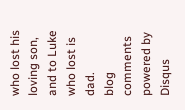who lost his loving son, and to Luke who lost is dad.
blog comments powered by Disqus